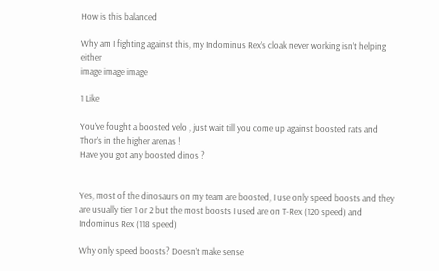How is this balanced

Why am I fighting against this, my Indominus Rex’s cloak never working isn’t helping either
image image image

1 Like

You’ve fought a boosted velo , just wait till you come up against boosted rats and Thor’s in the higher arenas !
Have you got any boosted dinos ?


Yes, most of the dinosaurs on my team are boosted, I use only speed boosts and they are usually tier 1 or 2 but the most boosts I used are on T-Rex (120 speed) and Indominus Rex (118 speed)

Why only speed boosts? Doesn’t make sense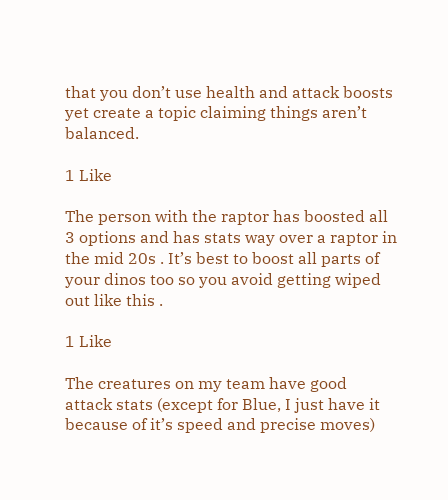that you don’t use health and attack boosts yet create a topic claiming things aren’t balanced.

1 Like

The person with the raptor has boosted all 3 options and has stats way over a raptor in the mid 20s . It’s best to boost all parts of your dinos too so you avoid getting wiped out like this .

1 Like

The creatures on my team have good attack stats (except for Blue, I just have it because of it’s speed and precise moves)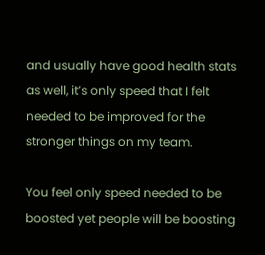and usually have good health stats as well, it’s only speed that I felt needed to be improved for the stronger things on my team.

You feel only speed needed to be boosted yet people will be boosting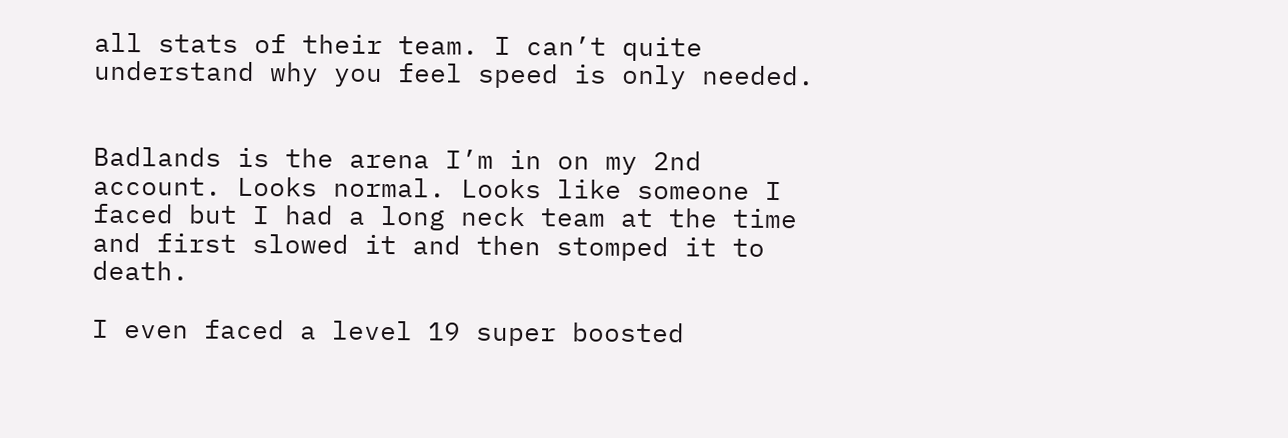all stats of their team. I can’t quite understand why you feel speed is only needed.


Badlands is the arena I’m in on my 2nd account. Looks normal. Looks like someone I faced but I had a long neck team at the time and first slowed it and then stomped it to death.

I even faced a level 19 super boosted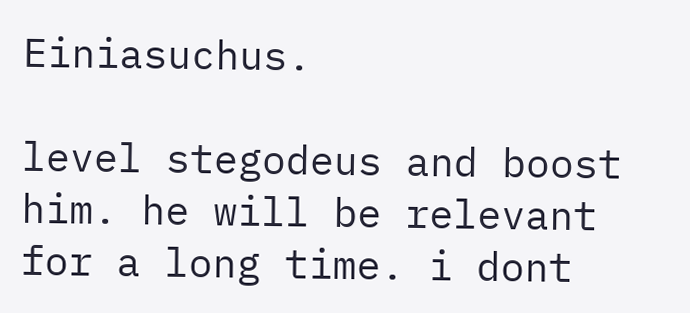Einiasuchus.

level stegodeus and boost him. he will be relevant for a long time. i dont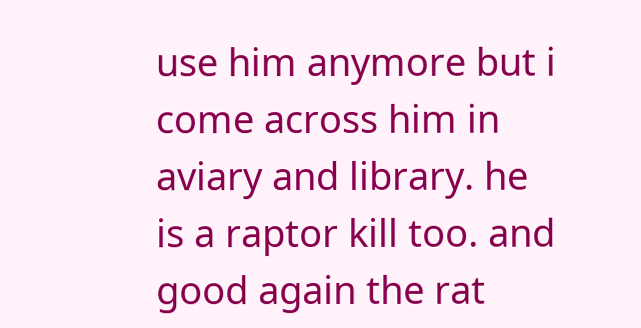use him anymore but i come across him in aviary and library. he is a raptor kill too. and good again the rat